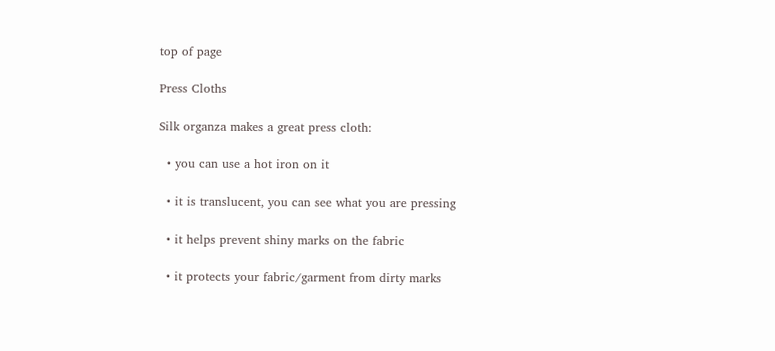top of page

Press Cloths

Silk organza makes a great press cloth:

  • you can use a hot iron on it

  • it is translucent, you can see what you are pressing

  • it helps prevent shiny marks on the fabric

  • it protects your fabric/garment from dirty marks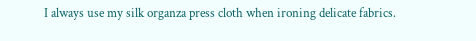I always use my silk organza press cloth when ironing delicate fabrics.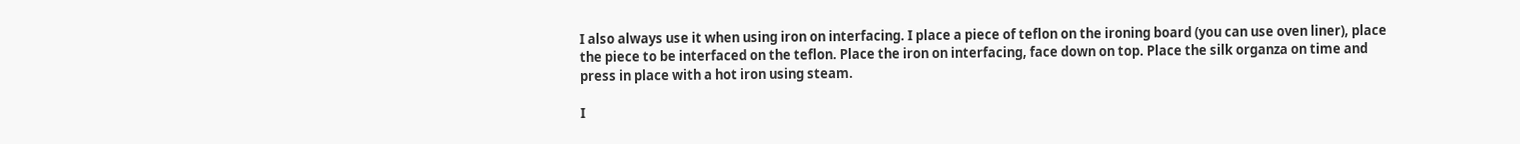I also always use it when using iron on interfacing. I place a piece of teflon on the ironing board (you can use oven liner), place the piece to be interfaced on the teflon. Place the iron on interfacing, face down on top. Place the silk organza on time and press in place with a hot iron using steam.

I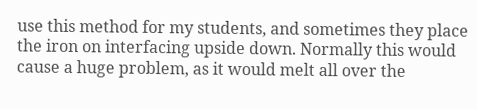use this method for my students, and sometimes they place the iron on interfacing upside down. Normally this would cause a huge problem, as it would melt all over the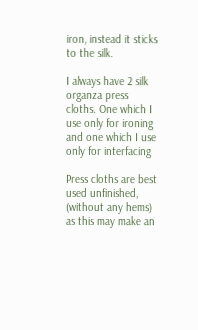iron, instead it sticks to the silk.

I always have 2 silk organza press cloths. One which I use only for ironing and one which I use only for interfacing

Press cloths are best used unfinished, (without any hems) as this may make an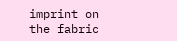imprint on the fabric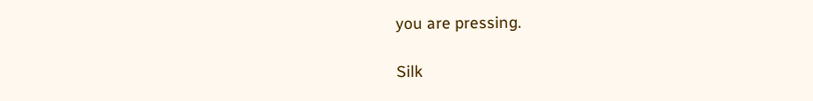you are pressing.

Silk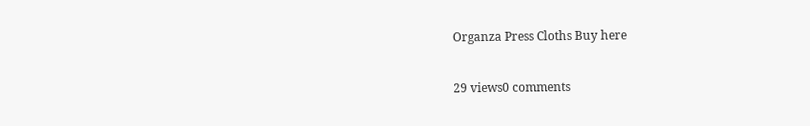Organza Press Cloths Buy here

29 views0 comments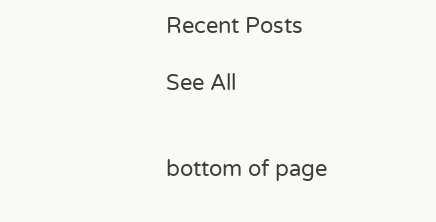Recent Posts

See All


bottom of page